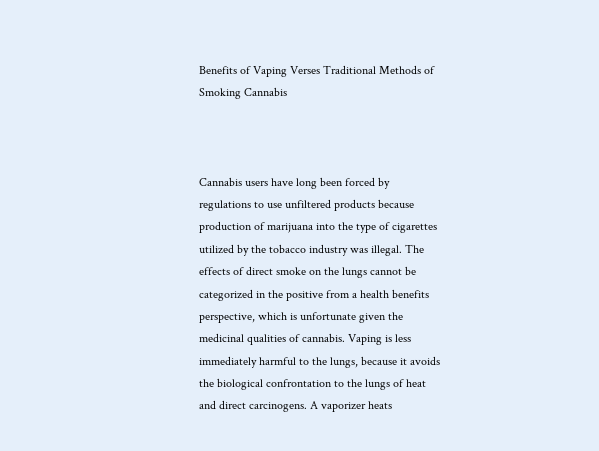Benefits of Vaping Verses Traditional Methods of Smoking Cannabis



Cannabis users have long been forced by regulations to use unfiltered products because production of marijuana into the type of cigarettes utilized by the tobacco industry was illegal. The effects of direct smoke on the lungs cannot be categorized in the positive from a health benefits perspective, which is unfortunate given the medicinal qualities of cannabis. Vaping is less immediately harmful to the lungs, because it avoids the biological confrontation to the lungs of heat and direct carcinogens. A vaporizer heats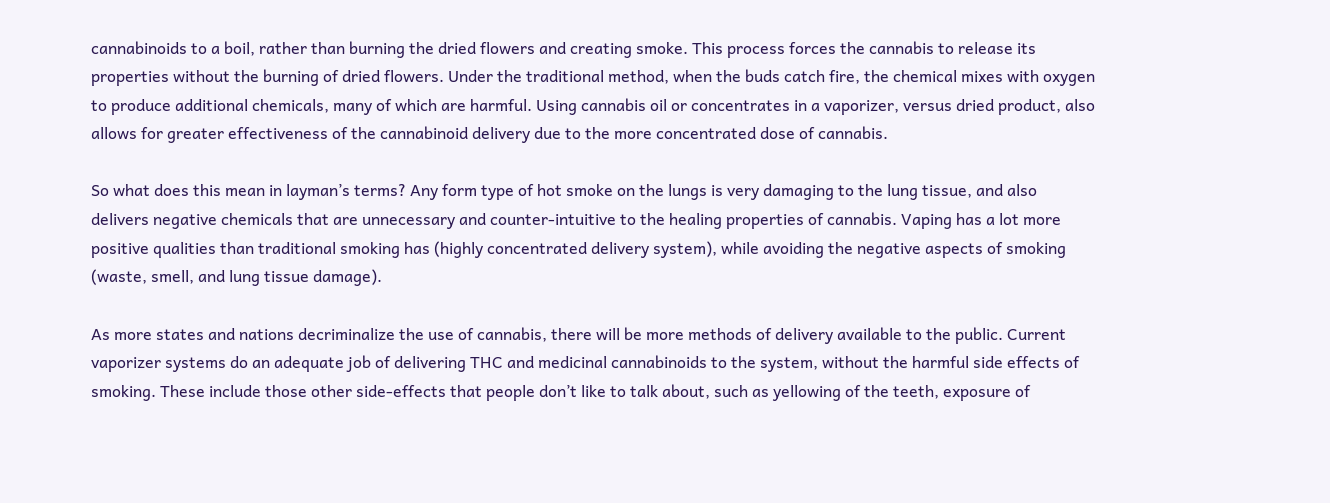cannabinoids to a boil, rather than burning the dried flowers and creating smoke. This process forces the cannabis to release its properties without the burning of dried flowers. Under the traditional method, when the buds catch fire, the chemical mixes with oxygen to produce additional chemicals, many of which are harmful. Using cannabis oil or concentrates in a vaporizer, versus dried product, also allows for greater effectiveness of the cannabinoid delivery due to the more concentrated dose of cannabis.

So what does this mean in layman’s terms? Any form type of hot smoke on the lungs is very damaging to the lung tissue, and also delivers negative chemicals that are unnecessary and counter-intuitive to the healing properties of cannabis. Vaping has a lot more positive qualities than traditional smoking has (highly concentrated delivery system), while avoiding the negative aspects of smoking (waste, smell, and lung tissue damage).

As more states and nations decriminalize the use of cannabis, there will be more methods of delivery available to the public. Current vaporizer systems do an adequate job of delivering THC and medicinal cannabinoids to the system, without the harmful side effects of smoking. These include those other side-effects that people don’t like to talk about, such as yellowing of the teeth, exposure of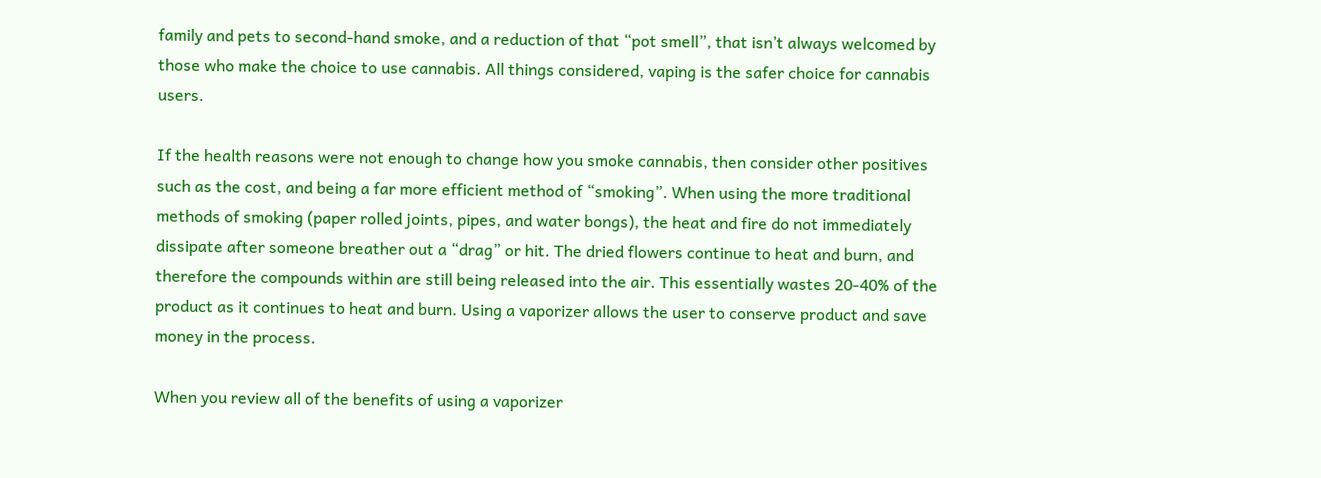family and pets to second-hand smoke, and a reduction of that “pot smell”, that isn’t always welcomed by those who make the choice to use cannabis. All things considered, vaping is the safer choice for cannabis users.

If the health reasons were not enough to change how you smoke cannabis, then consider other positives such as the cost, and being a far more efficient method of “smoking”. When using the more traditional methods of smoking (paper rolled joints, pipes, and water bongs), the heat and fire do not immediately dissipate after someone breather out a “drag” or hit. The dried flowers continue to heat and burn, and therefore the compounds within are still being released into the air. This essentially wastes 20-40% of the product as it continues to heat and burn. Using a vaporizer allows the user to conserve product and save money in the process.

When you review all of the benefits of using a vaporizer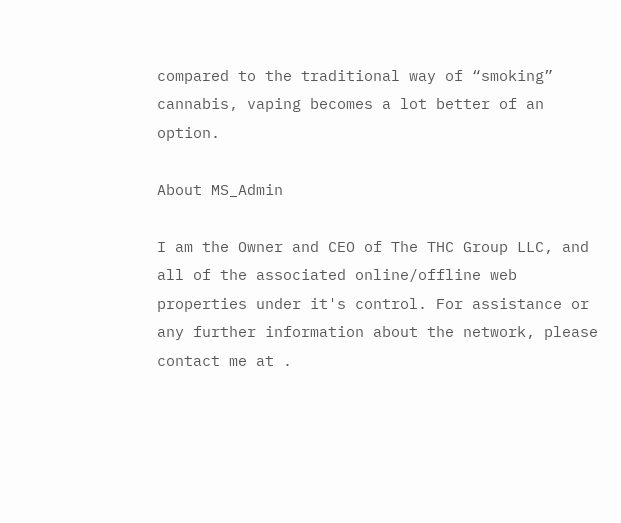compared to the traditional way of “smoking” cannabis, vaping becomes a lot better of an option.

About MS_Admin

I am the Owner and CEO of The THC Group LLC, and all of the associated online/offline web properties under it's control. For assistance or any further information about the network, please contact me at .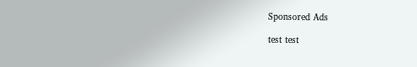Sponsored Ads

test test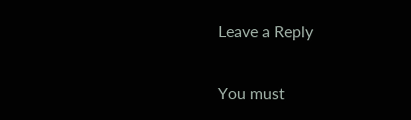Leave a Reply


You must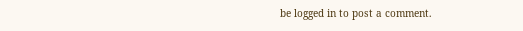be logged in to post a comment.